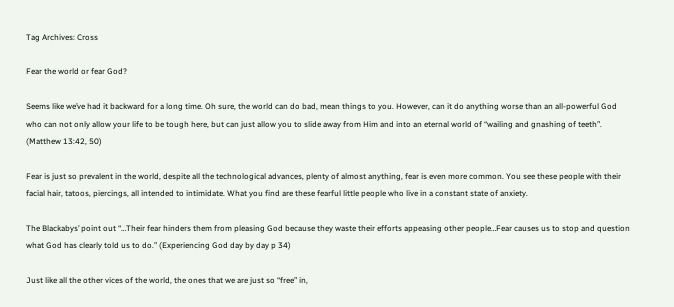Tag Archives: Cross

Fear the world or fear God?

Seems like we’ve had it backward for a long time. Oh sure, the world can do bad, mean things to you. However, can it do anything worse than an all-powerful God who can not only allow your life to be tough here, but can just allow you to slide away from Him and into an eternal world of “wailing and gnashing of teeth”. (Matthew 13:42, 50)

Fear is just so prevalent in the world, despite all the technological advances, plenty of almost anything, fear is even more common. You see these people with their facial hair, tatoos, piercings, all intended to intimidate. What you find are these fearful little people who live in a constant state of anxiety.

The Blackabys’ point out “…Their fear hinders them from pleasing God because they waste their efforts appeasing other people…Fear causes us to stop and question what God has clearly told us to do.” (Experiencing God day by day p 34)

Just like all the other vices of the world, the ones that we are just so “free” in,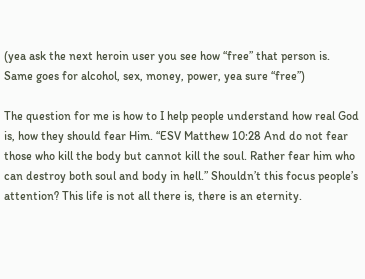(yea ask the next heroin user you see how “free” that person is. Same goes for alcohol, sex, money, power, yea sure “free”)

The question for me is how to I help people understand how real God is, how they should fear Him. “ESV Matthew 10:28 And do not fear those who kill the body but cannot kill the soul. Rather fear him who can destroy both soul and body in hell.” Shouldn’t this focus people’s attention? This life is not all there is, there is an eternity.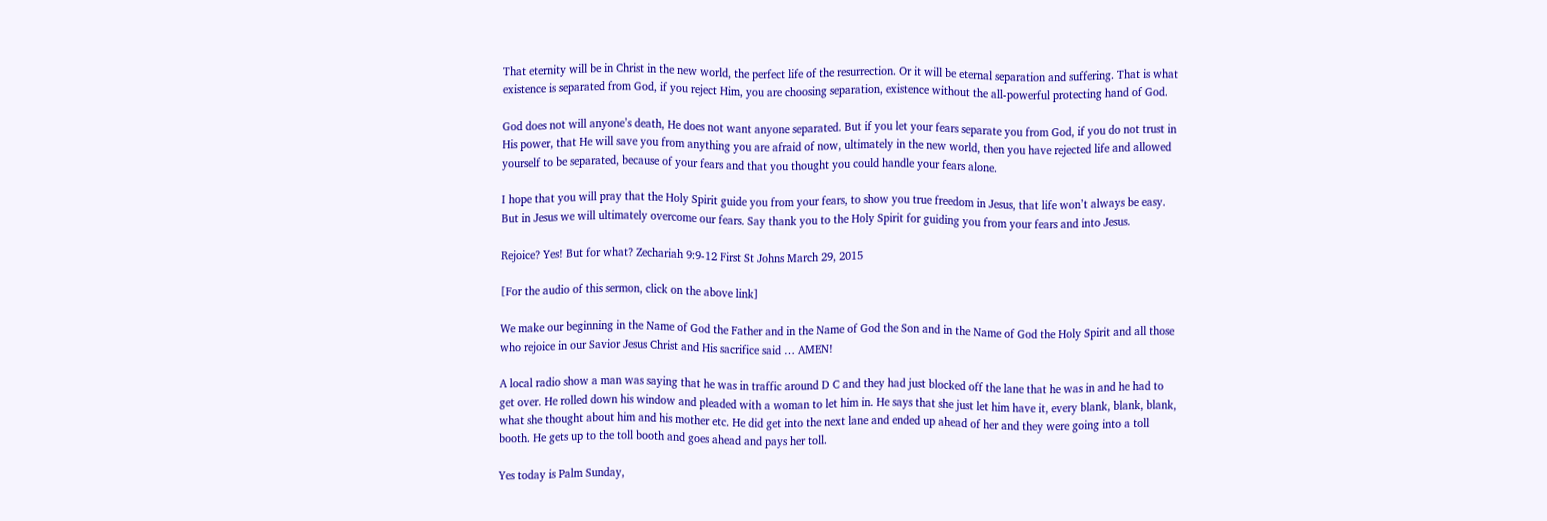That eternity will be in Christ in the new world, the perfect life of the resurrection. Or it will be eternal separation and suffering. That is what existence is separated from God, if you reject Him, you are choosing separation, existence without the all-powerful protecting hand of God.

God does not will anyone’s death, He does not want anyone separated. But if you let your fears separate you from God, if you do not trust in His power, that He will save you from anything you are afraid of now, ultimately in the new world, then you have rejected life and allowed yourself to be separated, because of your fears and that you thought you could handle your fears alone.

I hope that you will pray that the Holy Spirit guide you from your fears, to show you true freedom in Jesus, that life won’t always be easy. But in Jesus we will ultimately overcome our fears. Say thank you to the Holy Spirit for guiding you from your fears and into Jesus.

Rejoice? Yes! But for what? Zechariah 9:9-12 First St Johns March 29, 2015

[For the audio of this sermon, click on the above link]

We make our beginning in the Name of God the Father and in the Name of God the Son and in the Name of God the Holy Spirit and all those who rejoice in our Savior Jesus Christ and His sacrifice said … AMEN!

A local radio show a man was saying that he was in traffic around D C and they had just blocked off the lane that he was in and he had to get over. He rolled down his window and pleaded with a woman to let him in. He says that she just let him have it, every blank, blank, blank, what she thought about him and his mother etc. He did get into the next lane and ended up ahead of her and they were going into a toll booth. He gets up to the toll booth and goes ahead and pays her toll.

Yes today is Palm Sunday,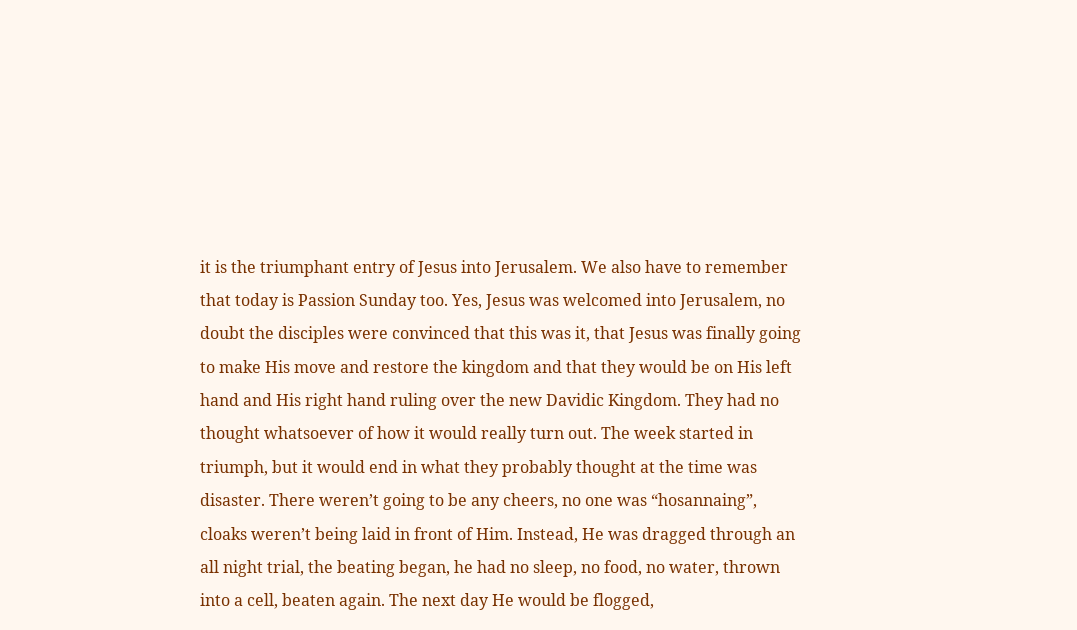it is the triumphant entry of Jesus into Jerusalem. We also have to remember that today is Passion Sunday too. Yes, Jesus was welcomed into Jerusalem, no doubt the disciples were convinced that this was it, that Jesus was finally going to make His move and restore the kingdom and that they would be on His left hand and His right hand ruling over the new Davidic Kingdom. They had no thought whatsoever of how it would really turn out. The week started in triumph, but it would end in what they probably thought at the time was disaster. There weren’t going to be any cheers, no one was “hosannaing”, cloaks weren’t being laid in front of Him. Instead, He was dragged through an all night trial, the beating began, he had no sleep, no food, no water, thrown into a cell, beaten again. The next day He would be flogged,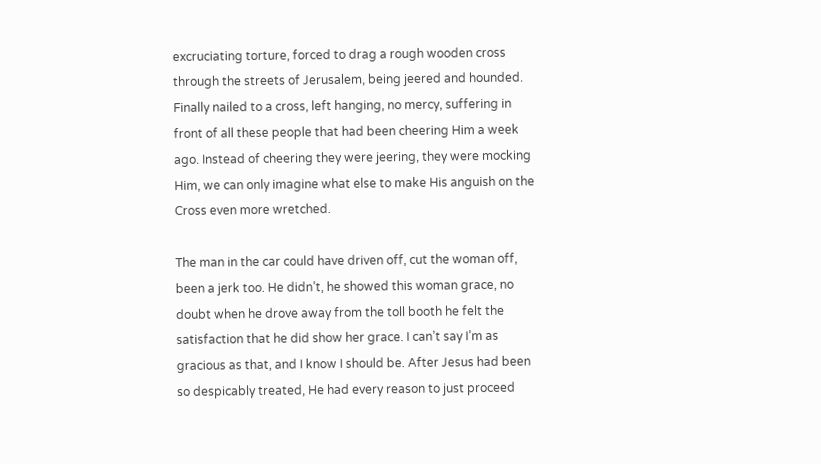excruciating torture, forced to drag a rough wooden cross through the streets of Jerusalem, being jeered and hounded. Finally nailed to a cross, left hanging, no mercy, suffering in front of all these people that had been cheering Him a week ago. Instead of cheering they were jeering, they were mocking Him, we can only imagine what else to make His anguish on the Cross even more wretched.

The man in the car could have driven off, cut the woman off, been a jerk too. He didn’t, he showed this woman grace, no doubt when he drove away from the toll booth he felt the satisfaction that he did show her grace. I can’t say I’m as gracious as that, and I know I should be. After Jesus had been so despicably treated, He had every reason to just proceed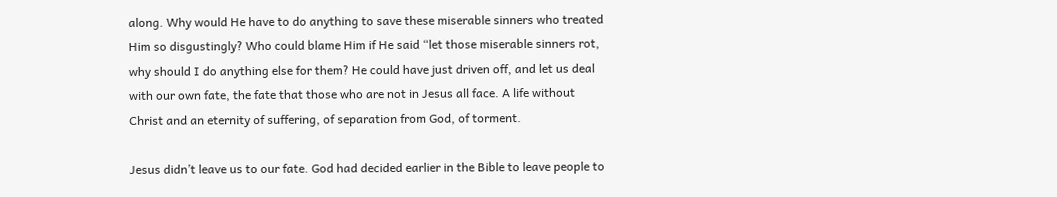along. Why would He have to do anything to save these miserable sinners who treated Him so disgustingly? Who could blame Him if He said “let those miserable sinners rot, why should I do anything else for them? He could have just driven off, and let us deal with our own fate, the fate that those who are not in Jesus all face. A life without Christ and an eternity of suffering, of separation from God, of torment.

Jesus didn’t leave us to our fate. God had decided earlier in the Bible to leave people to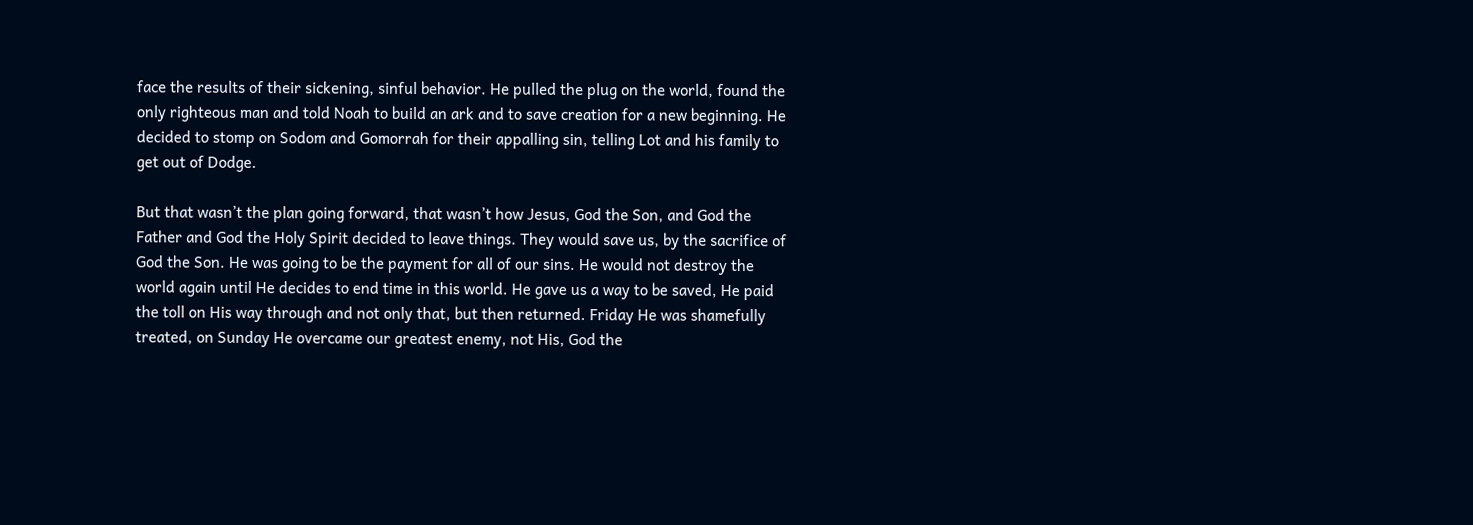face the results of their sickening, sinful behavior. He pulled the plug on the world, found the only righteous man and told Noah to build an ark and to save creation for a new beginning. He decided to stomp on Sodom and Gomorrah for their appalling sin, telling Lot and his family to get out of Dodge.

But that wasn’t the plan going forward, that wasn’t how Jesus, God the Son, and God the Father and God the Holy Spirit decided to leave things. They would save us, by the sacrifice of God the Son. He was going to be the payment for all of our sins. He would not destroy the world again until He decides to end time in this world. He gave us a way to be saved, He paid the toll on His way through and not only that, but then returned. Friday He was shamefully treated, on Sunday He overcame our greatest enemy, not His, God the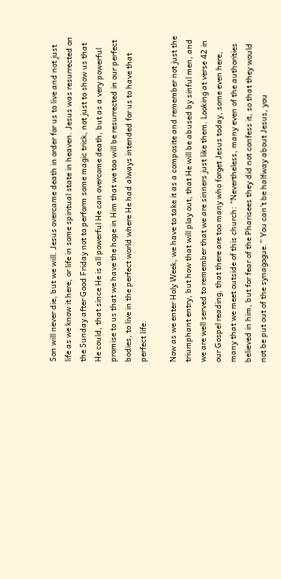Son will never die, but we will. Jesus overcame death in order for us to live and not just life as we know it here, or life in some spiritual state in heaven. Jesus was resurrected on the Sunday after Good Friday not to perform some magic trick, not just to show us that He could, that since He is all powerful He can overcome death, but as a very powerful promise to us that we have the hope in Him that we too will be resurrected in our perfect bodies, to live in the perfect world where He had always intended for us to have that perfect life.

Now as we enter Holy Week, we have to take it as a composite and remember not just the triumphant entry, but how that will play out, that He will be abused by sinful men, and we are well served to remember that we are sinners just like them. Looking at verse 42 in our Gospel reading, that there are too many who forget Jesus today, some even here, many that we meet outside of this church: “Nevertheless, many even of the authorities believed in him, but for fear of the Pharisees they did not confess it, so that they would not be put out of the synagogue.” You can’t be halfway about Jesus, you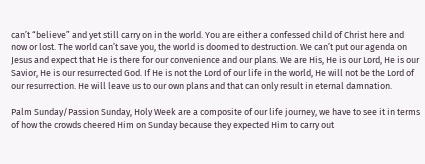can’t “believe” and yet still carry on in the world. You are either a confessed child of Christ here and now or lost. The world can’t save you, the world is doomed to destruction. We can’t put our agenda on Jesus and expect that He is there for our convenience and our plans. We are His, He is our Lord, He is our Savior, He is our resurrected God. If He is not the Lord of our life in the world, He will not be the Lord of our resurrection. He will leave us to our own plans and that can only result in eternal damnation.

Palm Sunday/Passion Sunday, Holy Week are a composite of our life journey, we have to see it in terms of how the crowds cheered Him on Sunday because they expected Him to carry out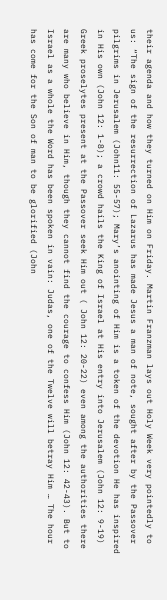their agenda and how they turned on Him on Friday. Martin Franzman lays out Holy Week very pointedly to us: “The sign of the resurrection of Lazarus has made Jesus a man of note, sought after by the Passover pilgrims in Jerusalem (John11: 55-57); Mary’s anointing of Him is a token of the devotion He has inspired in His own (John 12: 1-8); a crowd hails the King of Israel at His entry into Jerusalem (John 12: 9-19) Greek proselytes present at the Passover seek Him out ( John 12: 20-22) even among the authorities there are many who believe in Him, though they cannot find the courage to confess Him (John 12: 42-43). But to Israel as a whole the Word has been spoken in vain: Judas, one of the Twelve will betray Him … The hour has come for the Son of man to be glorified (John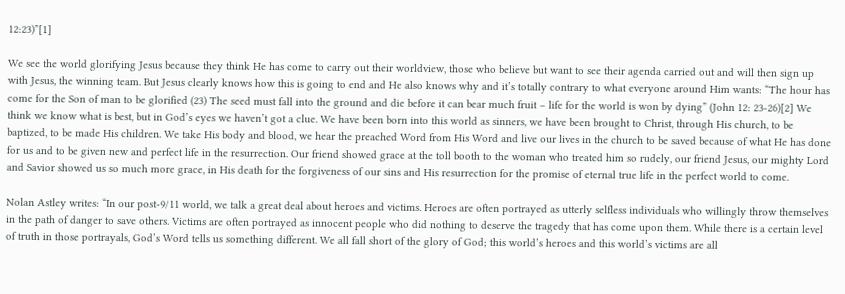12:23)”[1]

We see the world glorifying Jesus because they think He has come to carry out their worldview, those who believe but want to see their agenda carried out and will then sign up with Jesus, the winning team. But Jesus clearly knows how this is going to end and He also knows why and it’s totally contrary to what everyone around Him wants: “The hour has come for the Son of man to be glorified (23) The seed must fall into the ground and die before it can bear much fruit – life for the world is won by dying” (John 12: 23-26)[2] We think we know what is best, but in God’s eyes we haven’t got a clue. We have been born into this world as sinners, we have been brought to Christ, through His church, to be baptized, to be made His children. We take His body and blood, we hear the preached Word from His Word and live our lives in the church to be saved because of what He has done for us and to be given new and perfect life in the resurrection. Our friend showed grace at the toll booth to the woman who treated him so rudely, our friend Jesus, our mighty Lord and Savior showed us so much more grace, in His death for the forgiveness of our sins and His resurrection for the promise of eternal true life in the perfect world to come.

Nolan Astley writes: “In our post-9/11 world, we talk a great deal about heroes and victims. Heroes are often portrayed as utterly selfless individuals who willingly throw themselves in the path of danger to save others. Victims are often portrayed as innocent people who did nothing to deserve the tragedy that has come upon them. While there is a certain level of truth in those portrayals, God’s Word tells us something different. We all fall short of the glory of God; this world’s heroes and this world’s victims are all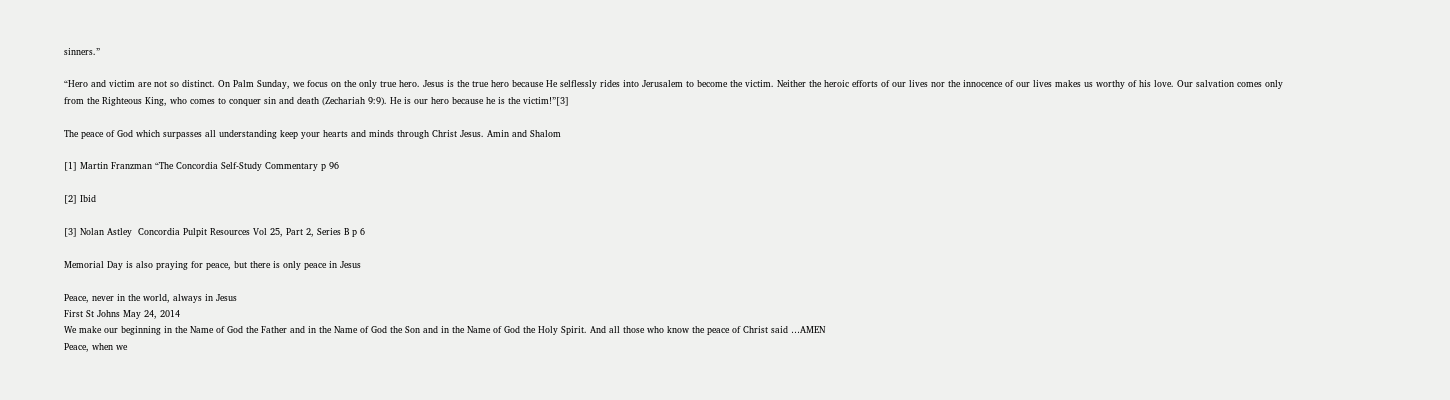sinners.”

“Hero and victim are not so distinct. On Palm Sunday, we focus on the only true hero. Jesus is the true hero because He selflessly rides into Jerusalem to become the victim. Neither the heroic efforts of our lives nor the innocence of our lives makes us worthy of his love. Our salvation comes only from the Righteous King, who comes to conquer sin and death (Zechariah 9:9). He is our hero because he is the victim!”[3]

The peace of God which surpasses all understanding keep your hearts and minds through Christ Jesus. Amin and Shalom

[1] Martin Franzman “The Concordia Self-Study Commentary p 96

[2] Ibid

[3] Nolan Astley  Concordia Pulpit Resources Vol 25, Part 2, Series B p 6

Memorial Day is also praying for peace, but there is only peace in Jesus

Peace, never in the world, always in Jesus
First St Johns May 24, 2014
We make our beginning in the Name of God the Father and in the Name of God the Son and in the Name of God the Holy Spirit. And all those who know the peace of Christ said …AMEN
Peace, when we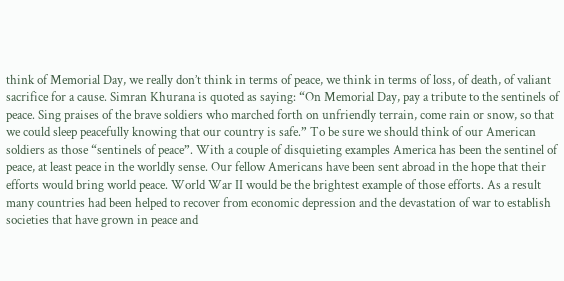think of Memorial Day, we really don’t think in terms of peace, we think in terms of loss, of death, of valiant sacrifice for a cause. Simran Khurana is quoted as saying: “On Memorial Day, pay a tribute to the sentinels of peace. Sing praises of the brave soldiers who marched forth on unfriendly terrain, come rain or snow, so that we could sleep peacefully knowing that our country is safe.” To be sure we should think of our American soldiers as those “sentinels of peace”. With a couple of disquieting examples America has been the sentinel of peace, at least peace in the worldly sense. Our fellow Americans have been sent abroad in the hope that their efforts would bring world peace. World War II would be the brightest example of those efforts. As a result many countries had been helped to recover from economic depression and the devastation of war to establish societies that have grown in peace and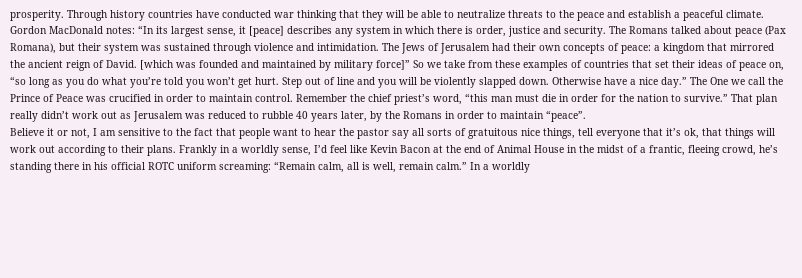prosperity. Through history countries have conducted war thinking that they will be able to neutralize threats to the peace and establish a peaceful climate. Gordon MacDonald notes: “In its largest sense, it [peace] describes any system in which there is order, justice and security. The Romans talked about peace (Pax Romana), but their system was sustained through violence and intimidation. The Jews of Jerusalem had their own concepts of peace: a kingdom that mirrored the ancient reign of David. [which was founded and maintained by military force]” So we take from these examples of countries that set their ideas of peace on, “so long as you do what you’re told you won’t get hurt. Step out of line and you will be violently slapped down. Otherwise have a nice day.” The One we call the Prince of Peace was crucified in order to maintain control. Remember the chief priest’s word, “this man must die in order for the nation to survive.” That plan really didn’t work out as Jerusalem was reduced to rubble 40 years later, by the Romans in order to maintain “peace”.
Believe it or not, I am sensitive to the fact that people want to hear the pastor say all sorts of gratuitous nice things, tell everyone that it’s ok, that things will work out according to their plans. Frankly in a worldly sense, I’d feel like Kevin Bacon at the end of Animal House in the midst of a frantic, fleeing crowd, he’s standing there in his official ROTC uniform screaming: “Remain calm, all is well, remain calm.” In a worldly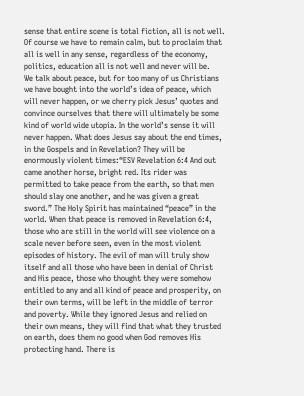sense that entire scene is total fiction, all is not well. Of course we have to remain calm, but to proclaim that all is well in any sense, regardless of the economy, politics, education all is not well and never will be.
We talk about peace, but for too many of us Christians we have bought into the world’s idea of peace, which will never happen, or we cherry pick Jesus’ quotes and convince ourselves that there will ultimately be some kind of world wide utopia. In the world’s sense it will never happen. What does Jesus say about the end times, in the Gospels and in Revelation? They will be enormously violent times:“ESV Revelation 6:4 And out came another horse, bright red. Its rider was permitted to take peace from the earth, so that men should slay one another, and he was given a great sword.” The Holy Spirit has maintained “peace” in the world. When that peace is removed in Revelation 6:4, those who are still in the world will see violence on a scale never before seen, even in the most violent episodes of history. The evil of man will truly show itself and all those who have been in denial of Christ and His peace, those who thought they were somehow entitled to any and all kind of peace and prosperity, on their own terms, will be left in the middle of terror and poverty. While they ignored Jesus and relied on their own means, they will find that what they trusted on earth, does them no good when God removes His protecting hand. There is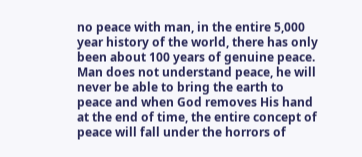no peace with man, in the entire 5,000 year history of the world, there has only been about 100 years of genuine peace. Man does not understand peace, he will never be able to bring the earth to peace and when God removes His hand at the end of time, the entire concept of peace will fall under the horrors of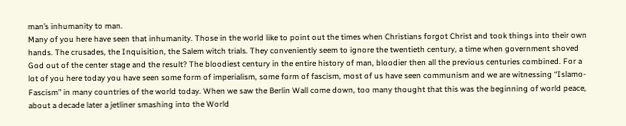man’s inhumanity to man.
Many of you here have seen that inhumanity. Those in the world like to point out the times when Christians forgot Christ and took things into their own hands. The crusades, the Inquisition, the Salem witch trials. They conveniently seem to ignore the twentieth century, a time when government shoved God out of the center stage and the result? The bloodiest century in the entire history of man, bloodier then all the previous centuries combined. For a lot of you here today you have seen some form of imperialism, some form of fascism, most of us have seen communism and we are witnessing “Islamo-Fascism” in many countries of the world today. When we saw the Berlin Wall come down, too many thought that this was the beginning of world peace, about a decade later a jetliner smashing into the World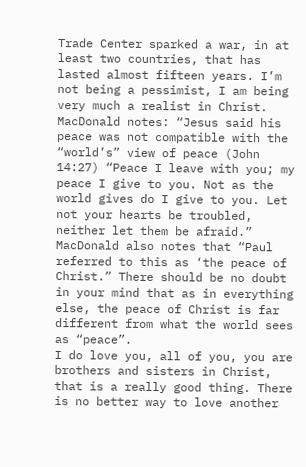Trade Center sparked a war, in at least two countries, that has lasted almost fifteen years. I’m not being a pessimist, I am being very much a realist in Christ.
MacDonald notes: “Jesus said his peace was not compatible with the “world’s” view of peace (John 14:27) “Peace I leave with you; my peace I give to you. Not as the world gives do I give to you. Let not your hearts be troubled, neither let them be afraid.” MacDonald also notes that “Paul referred to this as ‘the peace of Christ.” There should be no doubt in your mind that as in everything else, the peace of Christ is far different from what the world sees as “peace”.
I do love you, all of you, you are brothers and sisters in Christ, that is a really good thing. There is no better way to love another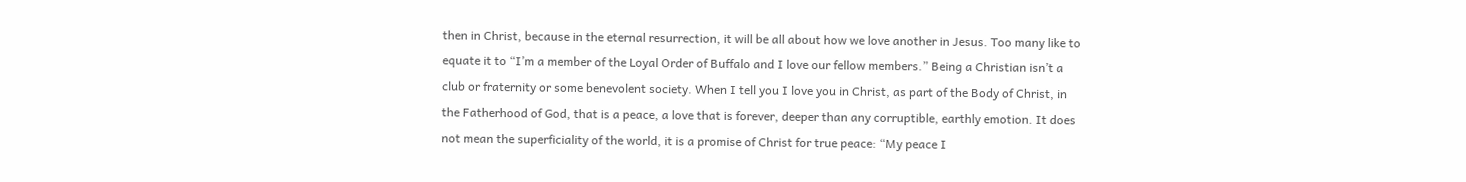then in Christ, because in the eternal resurrection, it will be all about how we love another in Jesus. Too many like to equate it to “I’m a member of the Loyal Order of Buffalo and I love our fellow members.” Being a Christian isn’t a club or fraternity or some benevolent society. When I tell you I love you in Christ, as part of the Body of Christ, in the Fatherhood of God, that is a peace, a love that is forever, deeper than any corruptible, earthly emotion. It does not mean the superficiality of the world, it is a promise of Christ for true peace: “My peace I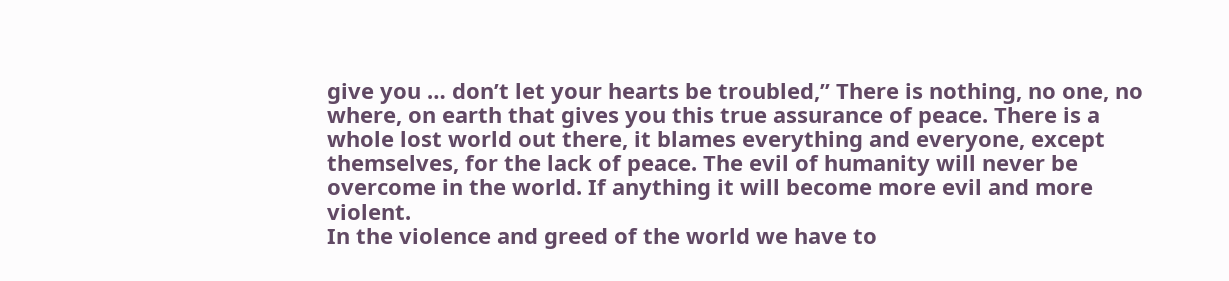give you … don’t let your hearts be troubled,” There is nothing, no one, no where, on earth that gives you this true assurance of peace. There is a whole lost world out there, it blames everything and everyone, except themselves, for the lack of peace. The evil of humanity will never be overcome in the world. If anything it will become more evil and more violent.
In the violence and greed of the world we have to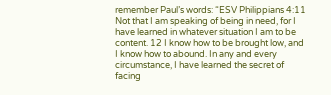remember Paul’s words: “ESV Philippians 4:11 Not that I am speaking of being in need, for I have learned in whatever situation I am to be content. 12 I know how to be brought low, and I know how to abound. In any and every circumstance, I have learned the secret of facing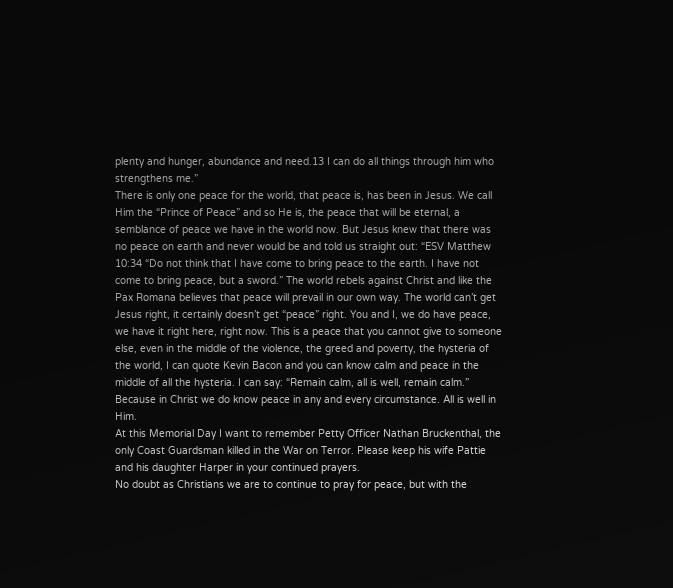plenty and hunger, abundance and need.13 I can do all things through him who strengthens me.”
There is only one peace for the world, that peace is, has been in Jesus. We call Him the “Prince of Peace” and so He is, the peace that will be eternal, a semblance of peace we have in the world now. But Jesus knew that there was no peace on earth and never would be and told us straight out: “ESV Matthew 10:34 “Do not think that I have come to bring peace to the earth. I have not come to bring peace, but a sword.” The world rebels against Christ and like the Pax Romana believes that peace will prevail in our own way. The world can’t get Jesus right, it certainly doesn’t get “peace” right. You and I, we do have peace, we have it right here, right now. This is a peace that you cannot give to someone else, even in the middle of the violence, the greed and poverty, the hysteria of the world, I can quote Kevin Bacon and you can know calm and peace in the middle of all the hysteria. I can say: “Remain calm, all is well, remain calm.” Because in Christ we do know peace in any and every circumstance. All is well in Him.
At this Memorial Day I want to remember Petty Officer Nathan Bruckenthal, the only Coast Guardsman killed in the War on Terror. Please keep his wife Pattie and his daughter Harper in your continued prayers.
No doubt as Christians we are to continue to pray for peace, but with the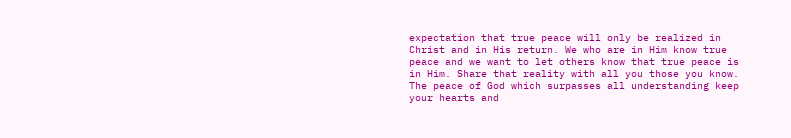expectation that true peace will only be realized in Christ and in His return. We who are in Him know true peace and we want to let others know that true peace is in Him. Share that reality with all you those you know.
The peace of God which surpasses all understanding keep your hearts and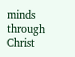minds through Christ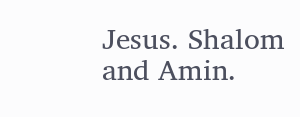Jesus. Shalom and Amin.